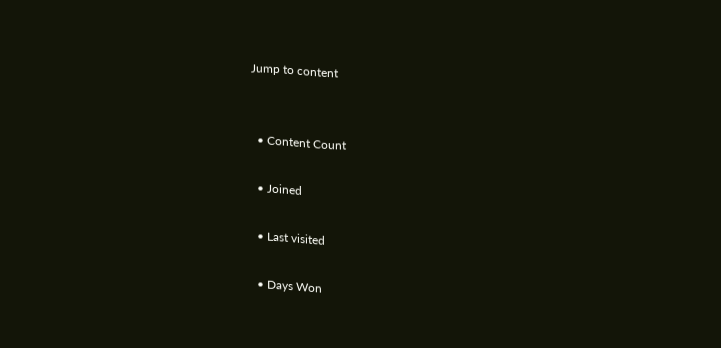Jump to content


  • Content Count

  • Joined

  • Last visited

  • Days Won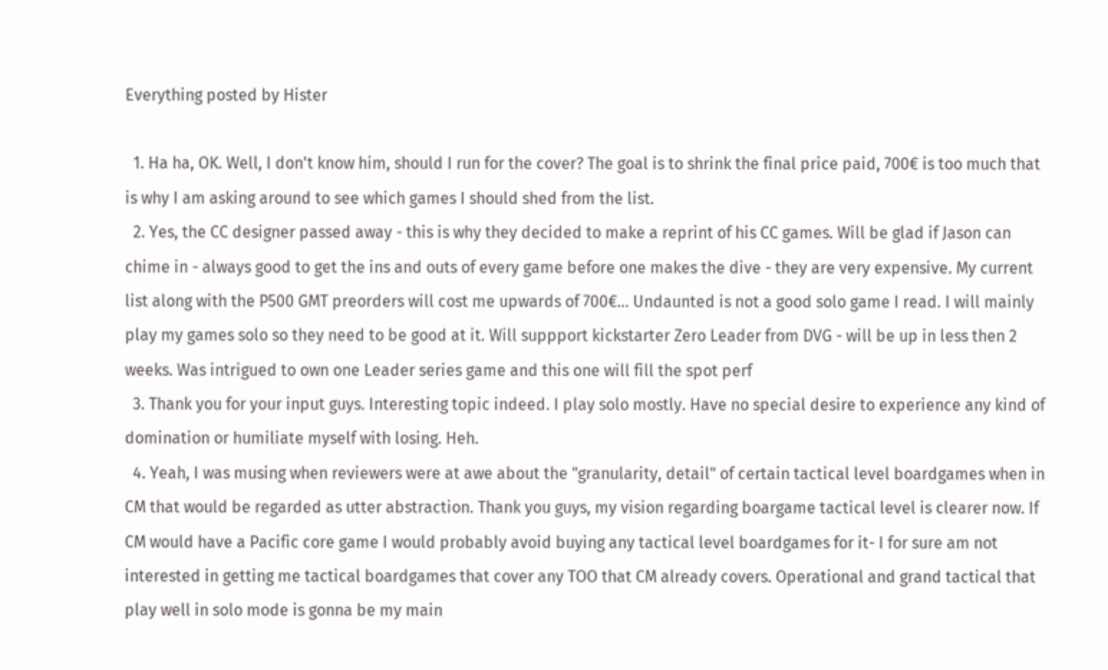Everything posted by Hister

  1. Ha ha, OK. Well, I don't know him, should I run for the cover? The goal is to shrink the final price paid, 700€ is too much that is why I am asking around to see which games I should shed from the list.
  2. Yes, the CC designer passed away - this is why they decided to make a reprint of his CC games. Will be glad if Jason can chime in - always good to get the ins and outs of every game before one makes the dive - they are very expensive. My current list along with the P500 GMT preorders will cost me upwards of 700€... Undaunted is not a good solo game I read. I will mainly play my games solo so they need to be good at it. Will suppport kickstarter Zero Leader from DVG - will be up in less then 2 weeks. Was intrigued to own one Leader series game and this one will fill the spot perf
  3. Thank you for your input guys. Interesting topic indeed. I play solo mostly. Have no special desire to experience any kind of domination or humiliate myself with losing. Heh.
  4. Yeah, I was musing when reviewers were at awe about the "granularity, detail" of certain tactical level boardgames when in CM that would be regarded as utter abstraction. Thank you guys, my vision regarding boargame tactical level is clearer now. If CM would have a Pacific core game I would probably avoid buying any tactical level boardgames for it- I for sure am not interested in getting me tactical boardgames that cover any TOO that CM already covers. Operational and grand tactical that play well in solo mode is gonna be my main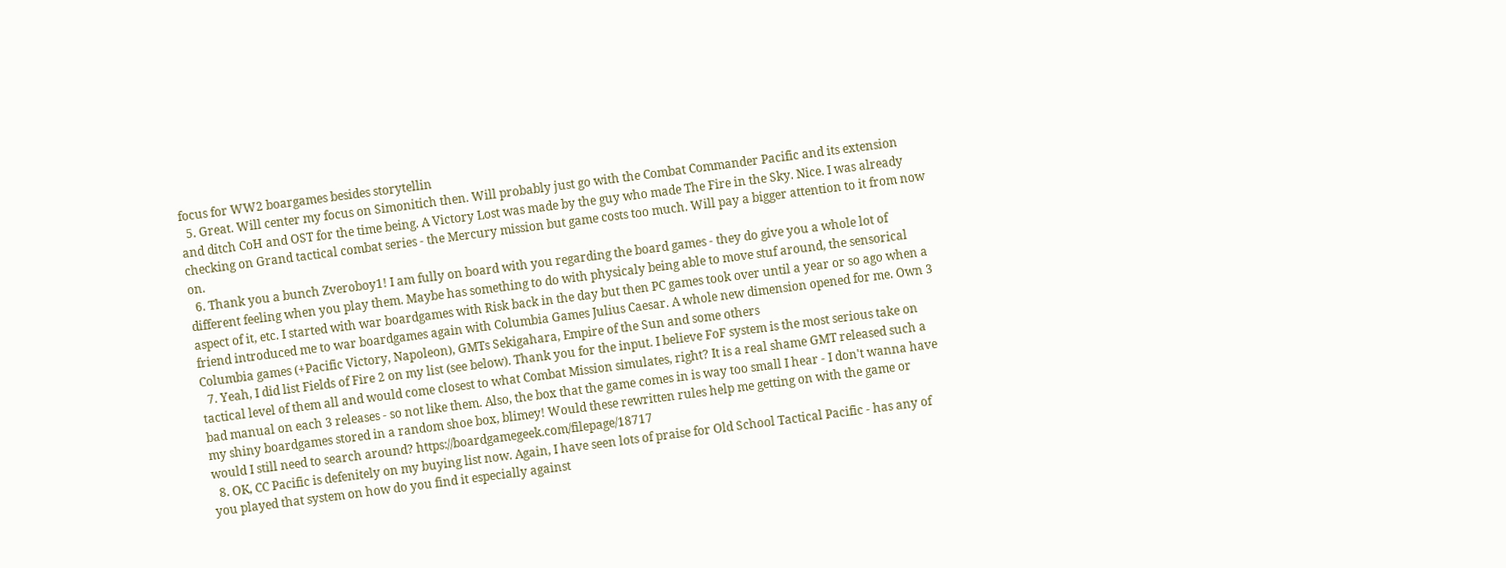focus for WW2 boargames besides storytellin
  5. Great. Will center my focus on Simonitich then. Will probably just go with the Combat Commander Pacific and its extension and ditch CoH and OST for the time being. A Victory Lost was made by the guy who made The Fire in the Sky. Nice. I was already checking on Grand tactical combat series - the Mercury mission but game costs too much. Will pay a bigger attention to it from now on.
  6. Thank you a bunch Zveroboy1! I am fully on board with you regarding the board games - they do give you a whole lot of different feeling when you play them. Maybe has something to do with physicaly being able to move stuf around, the sensorical aspect of it, etc. I started with war boardgames with Risk back in the day but then PC games took over until a year or so ago when a friend introduced me to war boardgames again with Columbia Games Julius Caesar. A whole new dimension opened for me. Own 3 Columbia games (+Pacific Victory, Napoleon), GMTs Sekigahara, Empire of the Sun and some others
  7. Yeah, I did list Fields of Fire 2 on my list (see below). Thank you for the input. I believe FoF system is the most serious take on tactical level of them all and would come closest to what Combat Mission simulates, right? It is a real shame GMT released such a bad manual on each 3 releases - so not like them. Also, the box that the game comes in is way too small I hear - I don't wanna have my shiny boardgames stored in a random shoe box, blimey! Would these rewritten rules help me getting on with the game or would I still need to search around? https://boardgamegeek.com/filepage/18717
  8. OK, CC Pacific is defenitely on my buying list now. Again, I have seen lots of praise for Old School Tactical Pacific - has any of you played that system on how do you find it especially against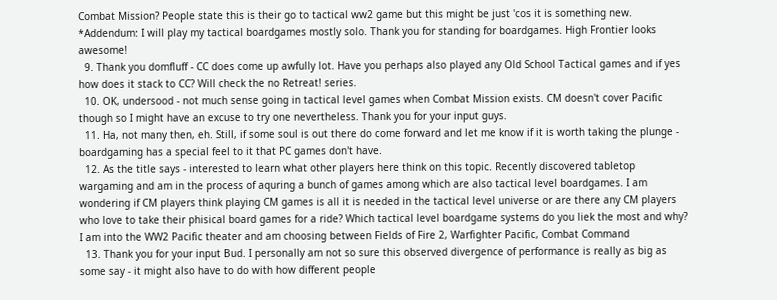Combat Mission? People state this is their go to tactical ww2 game but this might be just 'cos it is something new. *Addendum: I will play my tactical boardgames mostly solo. Thank you for standing for boardgames. High Frontier looks awesome!
  9. Thank you domfluff - CC does come up awfully lot. Have you perhaps also played any Old School Tactical games and if yes how does it stack to CC? Will check the no Retreat! series.
  10. OK, undersood - not much sense going in tactical level games when Combat Mission exists. CM doesn't cover Pacific though so I might have an excuse to try one nevertheless. Thank you for your input guys.
  11. Ha, not many then, eh. Still, if some soul is out there do come forward and let me know if it is worth taking the plunge - boardgaming has a special feel to it that PC games don't have.
  12. As the title says - interested to learn what other players here think on this topic. Recently discovered tabletop wargaming and am in the process of aquring a bunch of games among which are also tactical level boardgames. I am wondering if CM players think playing CM games is all it is needed in the tactical level universe or are there any CM players who love to take their phisical board games for a ride? Which tactical level boardgame systems do you liek the most and why? I am into the WW2 Pacific theater and am choosing between Fields of Fire 2, Warfighter Pacific, Combat Command
  13. Thank you for your input Bud. I personally am not so sure this observed divergence of performance is really as big as some say - it might also have to do with how different people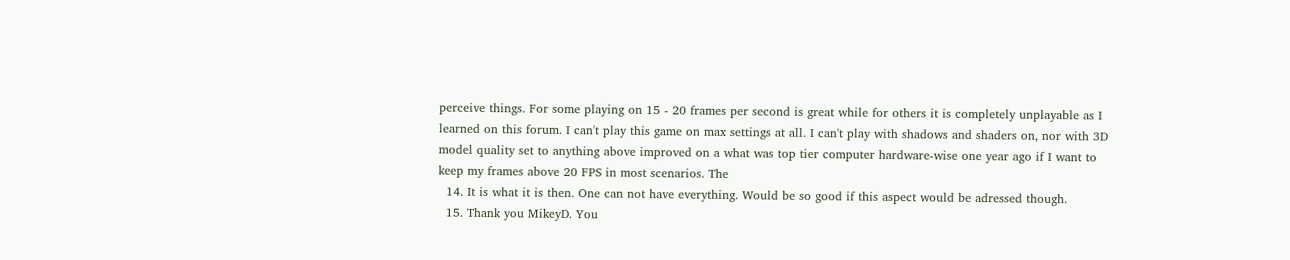perceive things. For some playing on 15 - 20 frames per second is great while for others it is completely unplayable as I learned on this forum. I can't play this game on max settings at all. I can't play with shadows and shaders on, nor with 3D model quality set to anything above improved on a what was top tier computer hardware-wise one year ago if I want to keep my frames above 20 FPS in most scenarios. The
  14. It is what it is then. One can not have everything. Would be so good if this aspect would be adressed though.
  15. Thank you MikeyD. You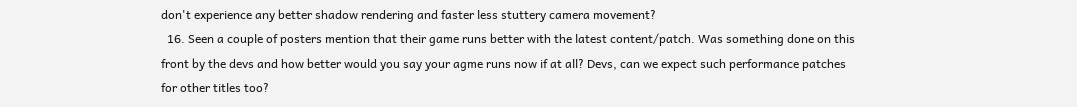don't experience any better shadow rendering and faster less stuttery camera movement?
  16. Seen a couple of posters mention that their game runs better with the latest content/patch. Was something done on this front by the devs and how better would you say your agme runs now if at all? Devs, can we expect such performance patches for other titles too?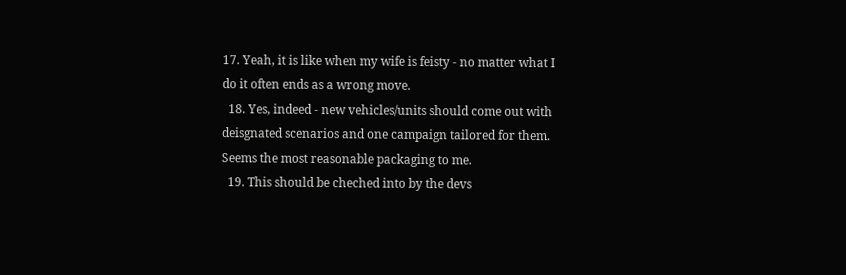17. Yeah, it is like when my wife is feisty - no matter what I do it often ends as a wrong move.
  18. Yes, indeed - new vehicles/units should come out with deisgnated scenarios and one campaign tailored for them. Seems the most reasonable packaging to me.
  19. This should be cheched into by the devs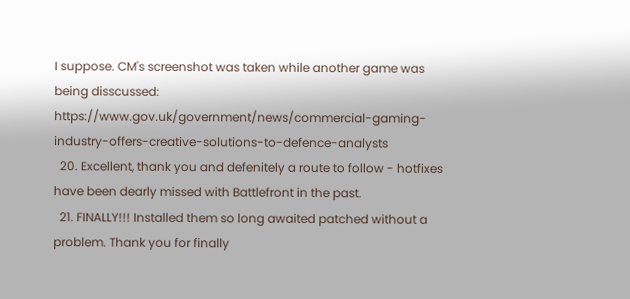I suppose. CM's screenshot was taken while another game was being disscussed: https://www.gov.uk/government/news/commercial-gaming-industry-offers-creative-solutions-to-defence-analysts
  20. Excellent, thank you and defenitely a route to follow - hotfixes have been dearly missed with Battlefront in the past.
  21. FINALLY!!! Installed them so long awaited patched without a problem. Thank you for finally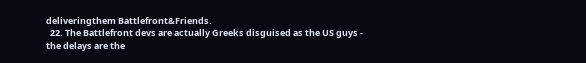deliveringthem Battlefront&Friends.
  22. The Battlefront devs are actually Greeks disguised as the US guys - the delays are the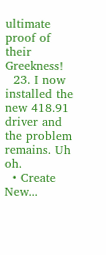ultimate proof of their Greekness!
  23. I now installed the new 418.91 driver and the problem remains. Uh oh.
  • Create New...